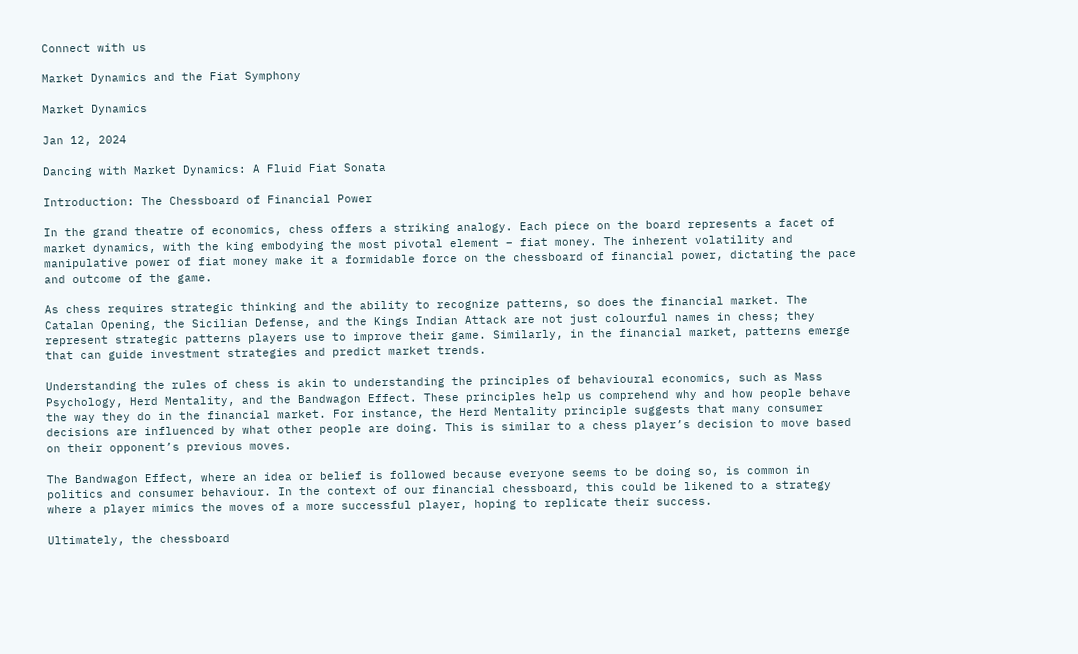Connect with us

Market Dynamics and the Fiat Symphony

Market Dynamics

Jan 12, 2024

Dancing with Market Dynamics: A Fluid Fiat Sonata

Introduction: The Chessboard of Financial Power

In the grand theatre of economics, chess offers a striking analogy. Each piece on the board represents a facet of market dynamics, with the king embodying the most pivotal element – fiat money. The inherent volatility and manipulative power of fiat money make it a formidable force on the chessboard of financial power, dictating the pace and outcome of the game.

As chess requires strategic thinking and the ability to recognize patterns, so does the financial market. The Catalan Opening, the Sicilian Defense, and the Kings Indian Attack are not just colourful names in chess; they represent strategic patterns players use to improve their game. Similarly, in the financial market, patterns emerge that can guide investment strategies and predict market trends.

Understanding the rules of chess is akin to understanding the principles of behavioural economics, such as Mass Psychology, Herd Mentality, and the Bandwagon Effect. These principles help us comprehend why and how people behave the way they do in the financial market. For instance, the Herd Mentality principle suggests that many consumer decisions are influenced by what other people are doing. This is similar to a chess player’s decision to move based on their opponent’s previous moves.

The Bandwagon Effect, where an idea or belief is followed because everyone seems to be doing so, is common in politics and consumer behaviour. In the context of our financial chessboard, this could be likened to a strategy where a player mimics the moves of a more successful player, hoping to replicate their success.

Ultimately, the chessboard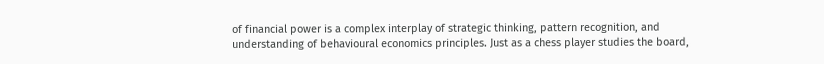of financial power is a complex interplay of strategic thinking, pattern recognition, and understanding of behavioural economics principles. Just as a chess player studies the board,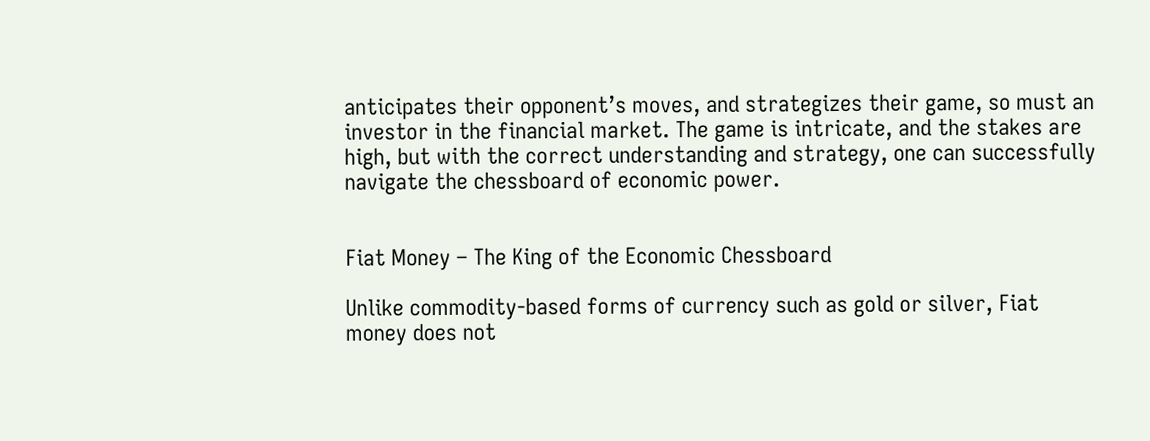anticipates their opponent’s moves, and strategizes their game, so must an investor in the financial market. The game is intricate, and the stakes are high, but with the correct understanding and strategy, one can successfully navigate the chessboard of economic power.


Fiat Money – The King of the Economic Chessboard

Unlike commodity-based forms of currency such as gold or silver, Fiat money does not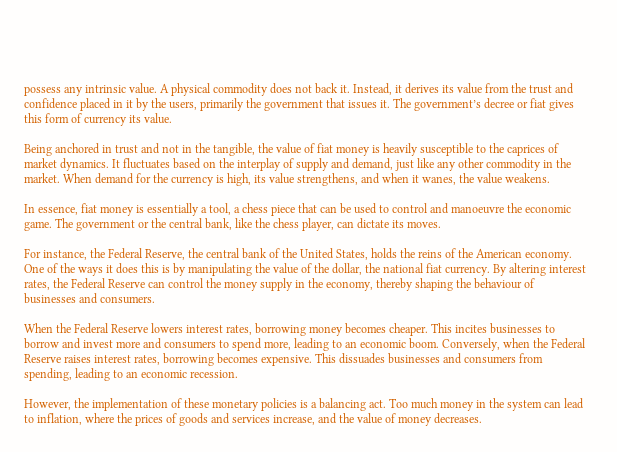possess any intrinsic value. A physical commodity does not back it. Instead, it derives its value from the trust and confidence placed in it by the users, primarily the government that issues it. The government’s decree or fiat gives this form of currency its value.

Being anchored in trust and not in the tangible, the value of fiat money is heavily susceptible to the caprices of market dynamics. It fluctuates based on the interplay of supply and demand, just like any other commodity in the market. When demand for the currency is high, its value strengthens, and when it wanes, the value weakens.

In essence, fiat money is essentially a tool, a chess piece that can be used to control and manoeuvre the economic game. The government or the central bank, like the chess player, can dictate its moves.

For instance, the Federal Reserve, the central bank of the United States, holds the reins of the American economy. One of the ways it does this is by manipulating the value of the dollar, the national fiat currency. By altering interest rates, the Federal Reserve can control the money supply in the economy, thereby shaping the behaviour of businesses and consumers.

When the Federal Reserve lowers interest rates, borrowing money becomes cheaper. This incites businesses to borrow and invest more and consumers to spend more, leading to an economic boom. Conversely, when the Federal Reserve raises interest rates, borrowing becomes expensive. This dissuades businesses and consumers from spending, leading to an economic recession.

However, the implementation of these monetary policies is a balancing act. Too much money in the system can lead to inflation, where the prices of goods and services increase, and the value of money decreases.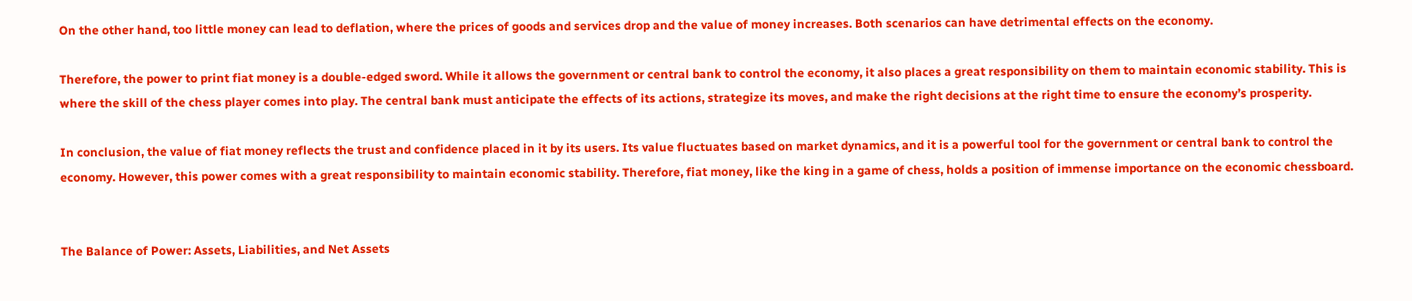On the other hand, too little money can lead to deflation, where the prices of goods and services drop and the value of money increases. Both scenarios can have detrimental effects on the economy.

Therefore, the power to print fiat money is a double-edged sword. While it allows the government or central bank to control the economy, it also places a great responsibility on them to maintain economic stability. This is where the skill of the chess player comes into play. The central bank must anticipate the effects of its actions, strategize its moves, and make the right decisions at the right time to ensure the economy’s prosperity.

In conclusion, the value of fiat money reflects the trust and confidence placed in it by its users. Its value fluctuates based on market dynamics, and it is a powerful tool for the government or central bank to control the economy. However, this power comes with a great responsibility to maintain economic stability. Therefore, fiat money, like the king in a game of chess, holds a position of immense importance on the economic chessboard.


The Balance of Power: Assets, Liabilities, and Net Assets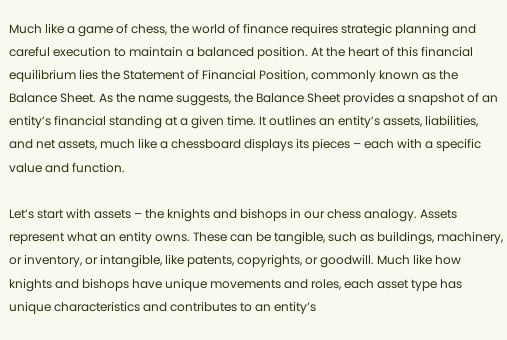Much like a game of chess, the world of finance requires strategic planning and careful execution to maintain a balanced position. At the heart of this financial equilibrium lies the Statement of Financial Position, commonly known as the Balance Sheet. As the name suggests, the Balance Sheet provides a snapshot of an entity’s financial standing at a given time. It outlines an entity’s assets, liabilities, and net assets, much like a chessboard displays its pieces – each with a specific value and function.

Let’s start with assets – the knights and bishops in our chess analogy. Assets represent what an entity owns. These can be tangible, such as buildings, machinery, or inventory, or intangible, like patents, copyrights, or goodwill. Much like how knights and bishops have unique movements and roles, each asset type has unique characteristics and contributes to an entity’s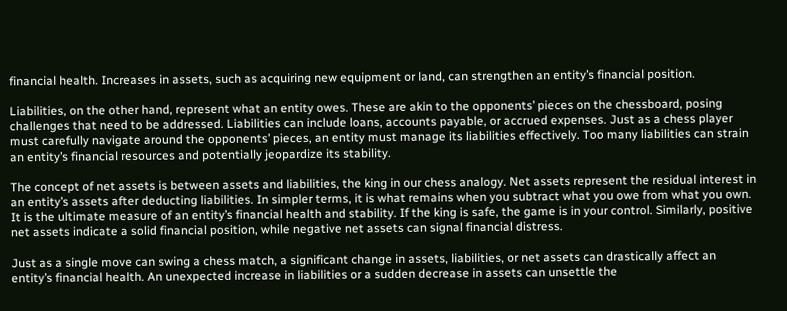financial health. Increases in assets, such as acquiring new equipment or land, can strengthen an entity’s financial position.

Liabilities, on the other hand, represent what an entity owes. These are akin to the opponents’ pieces on the chessboard, posing challenges that need to be addressed. Liabilities can include loans, accounts payable, or accrued expenses. Just as a chess player must carefully navigate around the opponents’ pieces, an entity must manage its liabilities effectively. Too many liabilities can strain an entity’s financial resources and potentially jeopardize its stability.

The concept of net assets is between assets and liabilities, the king in our chess analogy. Net assets represent the residual interest in an entity’s assets after deducting liabilities. In simpler terms, it is what remains when you subtract what you owe from what you own. It is the ultimate measure of an entity’s financial health and stability. If the king is safe, the game is in your control. Similarly, positive net assets indicate a solid financial position, while negative net assets can signal financial distress.

Just as a single move can swing a chess match, a significant change in assets, liabilities, or net assets can drastically affect an entity’s financial health. An unexpected increase in liabilities or a sudden decrease in assets can unsettle the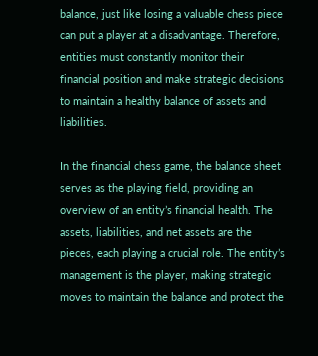balance, just like losing a valuable chess piece can put a player at a disadvantage. Therefore, entities must constantly monitor their financial position and make strategic decisions to maintain a healthy balance of assets and liabilities.

In the financial chess game, the balance sheet serves as the playing field, providing an overview of an entity’s financial health. The assets, liabilities, and net assets are the pieces, each playing a crucial role. The entity’s management is the player, making strategic moves to maintain the balance and protect the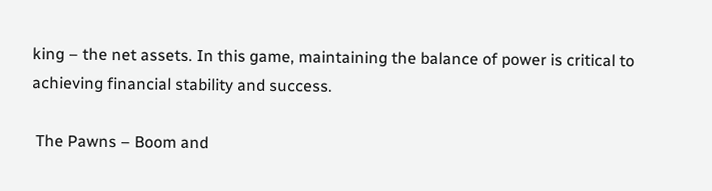king – the net assets. In this game, maintaining the balance of power is critical to achieving financial stability and success.

 The Pawns – Boom and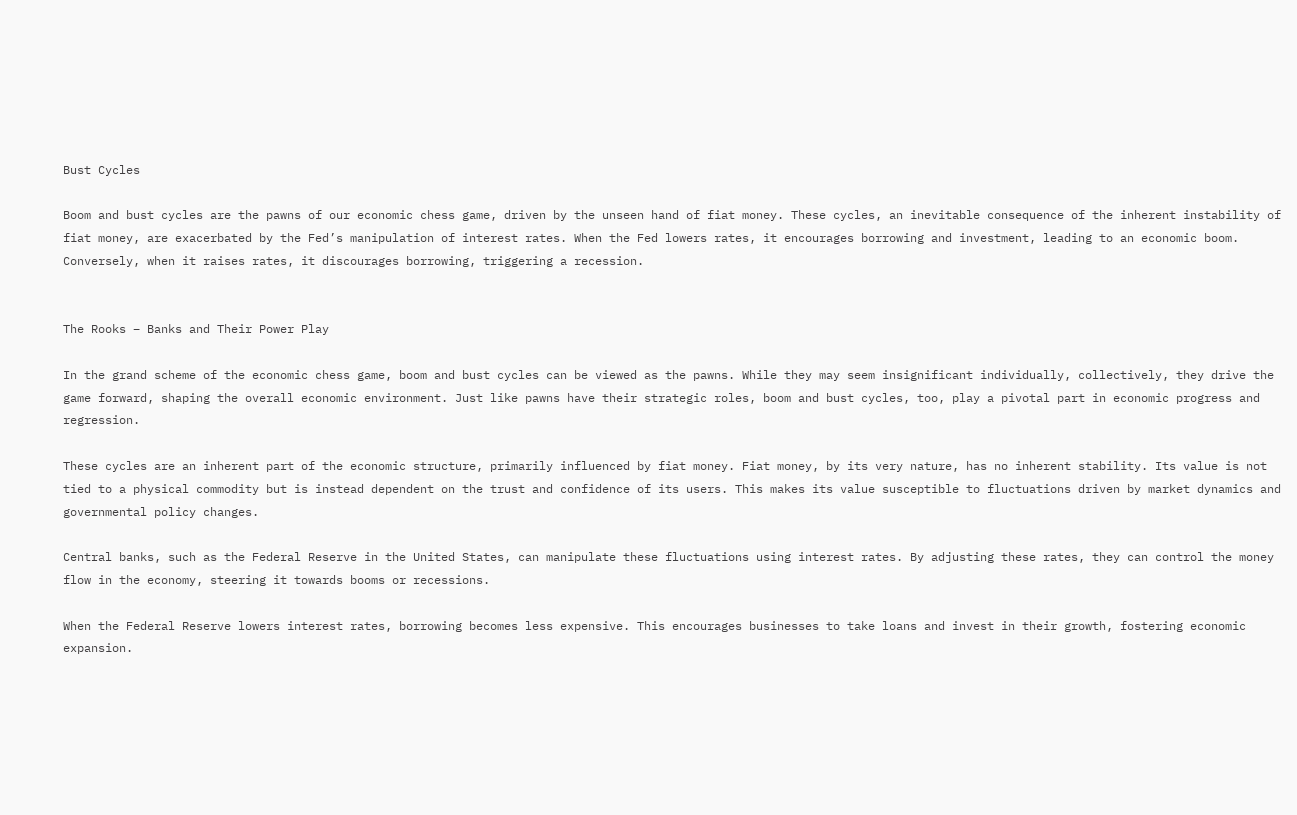Bust Cycles

Boom and bust cycles are the pawns of our economic chess game, driven by the unseen hand of fiat money. These cycles, an inevitable consequence of the inherent instability of fiat money, are exacerbated by the Fed’s manipulation of interest rates. When the Fed lowers rates, it encourages borrowing and investment, leading to an economic boom. Conversely, when it raises rates, it discourages borrowing, triggering a recession.


The Rooks – Banks and Their Power Play

In the grand scheme of the economic chess game, boom and bust cycles can be viewed as the pawns. While they may seem insignificant individually, collectively, they drive the game forward, shaping the overall economic environment. Just like pawns have their strategic roles, boom and bust cycles, too, play a pivotal part in economic progress and regression.

These cycles are an inherent part of the economic structure, primarily influenced by fiat money. Fiat money, by its very nature, has no inherent stability. Its value is not tied to a physical commodity but is instead dependent on the trust and confidence of its users. This makes its value susceptible to fluctuations driven by market dynamics and governmental policy changes.

Central banks, such as the Federal Reserve in the United States, can manipulate these fluctuations using interest rates. By adjusting these rates, they can control the money flow in the economy, steering it towards booms or recessions.

When the Federal Reserve lowers interest rates, borrowing becomes less expensive. This encourages businesses to take loans and invest in their growth, fostering economic expansion.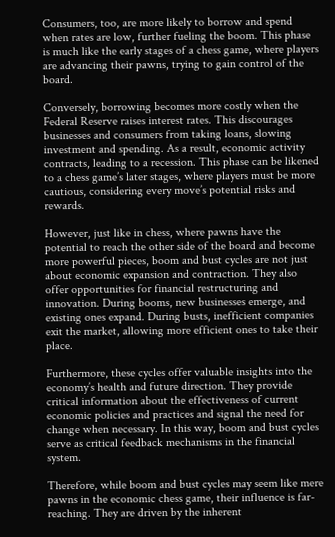Consumers, too, are more likely to borrow and spend when rates are low, further fueling the boom. This phase is much like the early stages of a chess game, where players are advancing their pawns, trying to gain control of the board.

Conversely, borrowing becomes more costly when the Federal Reserve raises interest rates. This discourages businesses and consumers from taking loans, slowing investment and spending. As a result, economic activity contracts, leading to a recession. This phase can be likened to a chess game’s later stages, where players must be more cautious, considering every move’s potential risks and rewards.

However, just like in chess, where pawns have the potential to reach the other side of the board and become more powerful pieces, boom and bust cycles are not just about economic expansion and contraction. They also offer opportunities for financial restructuring and innovation. During booms, new businesses emerge, and existing ones expand. During busts, inefficient companies exit the market, allowing more efficient ones to take their place.

Furthermore, these cycles offer valuable insights into the economy’s health and future direction. They provide critical information about the effectiveness of current economic policies and practices and signal the need for change when necessary. In this way, boom and bust cycles serve as critical feedback mechanisms in the financial system.

Therefore, while boom and bust cycles may seem like mere pawns in the economic chess game, their influence is far-reaching. They are driven by the inherent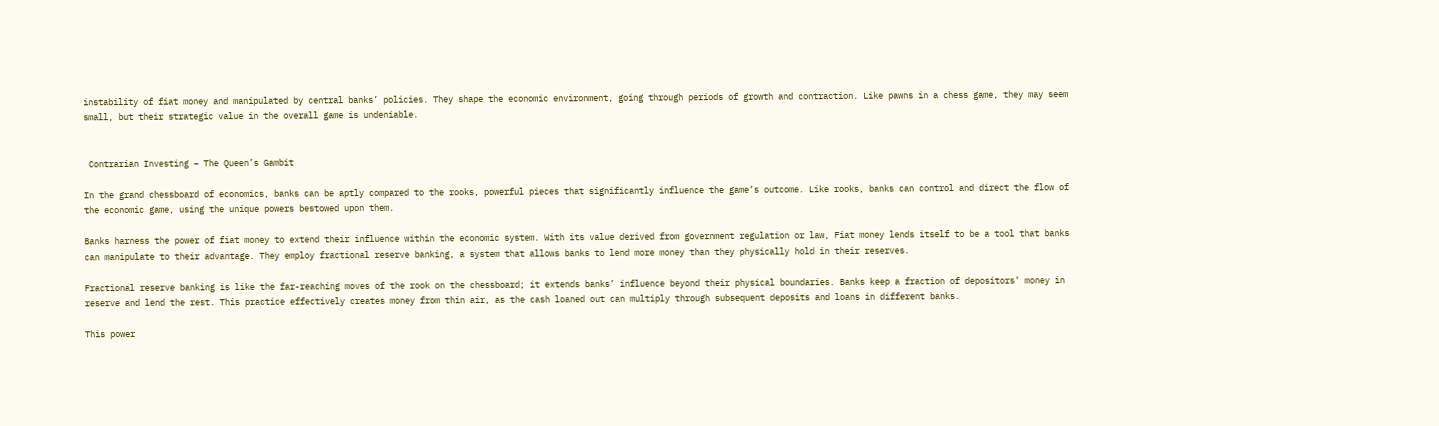instability of fiat money and manipulated by central banks’ policies. They shape the economic environment, going through periods of growth and contraction. Like pawns in a chess game, they may seem small, but their strategic value in the overall game is undeniable.


 Contrarian Investing – The Queen’s Gambit

In the grand chessboard of economics, banks can be aptly compared to the rooks, powerful pieces that significantly influence the game’s outcome. Like rooks, banks can control and direct the flow of the economic game, using the unique powers bestowed upon them.

Banks harness the power of fiat money to extend their influence within the economic system. With its value derived from government regulation or law, Fiat money lends itself to be a tool that banks can manipulate to their advantage. They employ fractional reserve banking, a system that allows banks to lend more money than they physically hold in their reserves.

Fractional reserve banking is like the far-reaching moves of the rook on the chessboard; it extends banks’ influence beyond their physical boundaries. Banks keep a fraction of depositors’ money in reserve and lend the rest. This practice effectively creates money from thin air, as the cash loaned out can multiply through subsequent deposits and loans in different banks.

This power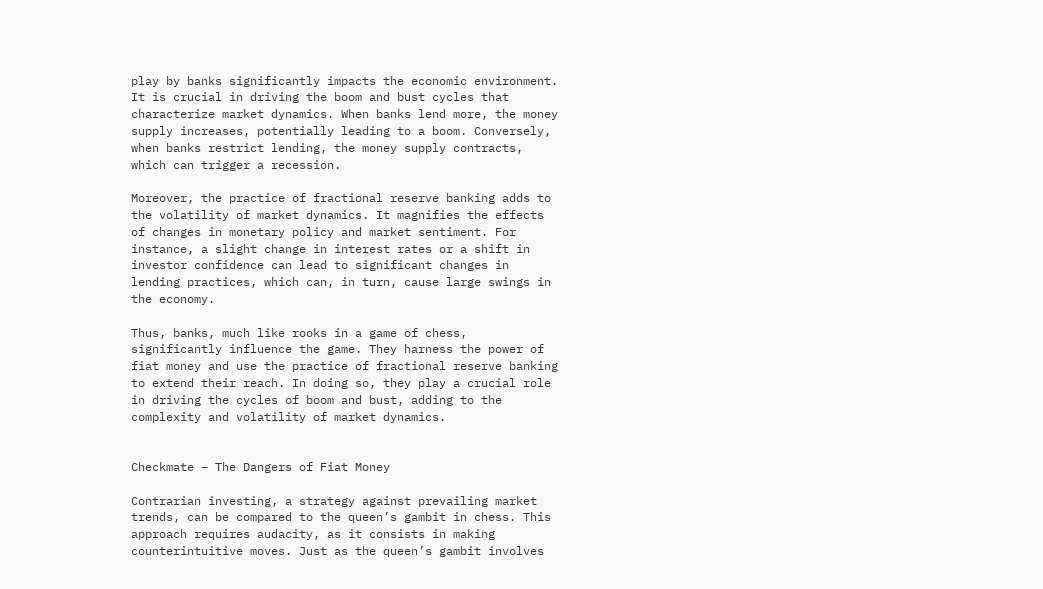play by banks significantly impacts the economic environment. It is crucial in driving the boom and bust cycles that characterize market dynamics. When banks lend more, the money supply increases, potentially leading to a boom. Conversely, when banks restrict lending, the money supply contracts, which can trigger a recession.

Moreover, the practice of fractional reserve banking adds to the volatility of market dynamics. It magnifies the effects of changes in monetary policy and market sentiment. For instance, a slight change in interest rates or a shift in investor confidence can lead to significant changes in lending practices, which can, in turn, cause large swings in the economy.

Thus, banks, much like rooks in a game of chess, significantly influence the game. They harness the power of fiat money and use the practice of fractional reserve banking to extend their reach. In doing so, they play a crucial role in driving the cycles of boom and bust, adding to the complexity and volatility of market dynamics.


Checkmate – The Dangers of Fiat Money

Contrarian investing, a strategy against prevailing market trends, can be compared to the queen’s gambit in chess. This approach requires audacity, as it consists in making counterintuitive moves. Just as the queen’s gambit involves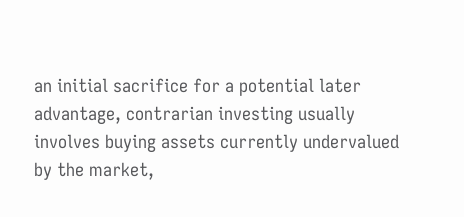an initial sacrifice for a potential later advantage, contrarian investing usually involves buying assets currently undervalued by the market,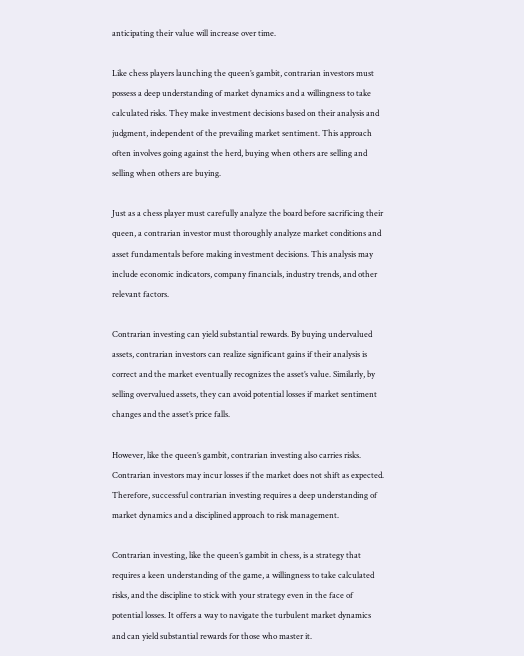anticipating their value will increase over time.

Like chess players launching the queen’s gambit, contrarian investors must possess a deep understanding of market dynamics and a willingness to take calculated risks. They make investment decisions based on their analysis and judgment, independent of the prevailing market sentiment. This approach often involves going against the herd, buying when others are selling and selling when others are buying.

Just as a chess player must carefully analyze the board before sacrificing their queen, a contrarian investor must thoroughly analyze market conditions and asset fundamentals before making investment decisions. This analysis may include economic indicators, company financials, industry trends, and other relevant factors.

Contrarian investing can yield substantial rewards. By buying undervalued assets, contrarian investors can realize significant gains if their analysis is correct and the market eventually recognizes the asset’s value. Similarly, by selling overvalued assets, they can avoid potential losses if market sentiment changes and the asset’s price falls.

However, like the queen’s gambit, contrarian investing also carries risks. Contrarian investors may incur losses if the market does not shift as expected. Therefore, successful contrarian investing requires a deep understanding of market dynamics and a disciplined approach to risk management.

Contrarian investing, like the queen’s gambit in chess, is a strategy that requires a keen understanding of the game, a willingness to take calculated risks, and the discipline to stick with your strategy even in the face of potential losses. It offers a way to navigate the turbulent market dynamics and can yield substantial rewards for those who master it.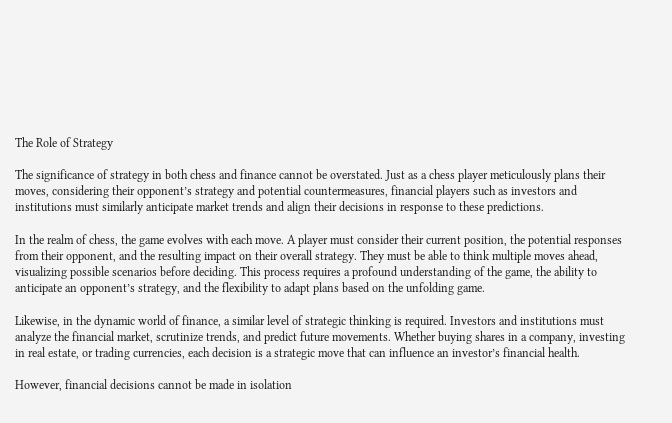The Role of Strategy

The significance of strategy in both chess and finance cannot be overstated. Just as a chess player meticulously plans their moves, considering their opponent’s strategy and potential countermeasures, financial players such as investors and institutions must similarly anticipate market trends and align their decisions in response to these predictions.

In the realm of chess, the game evolves with each move. A player must consider their current position, the potential responses from their opponent, and the resulting impact on their overall strategy. They must be able to think multiple moves ahead, visualizing possible scenarios before deciding. This process requires a profound understanding of the game, the ability to anticipate an opponent’s strategy, and the flexibility to adapt plans based on the unfolding game.

Likewise, in the dynamic world of finance, a similar level of strategic thinking is required. Investors and institutions must analyze the financial market, scrutinize trends, and predict future movements. Whether buying shares in a company, investing in real estate, or trading currencies, each decision is a strategic move that can influence an investor’s financial health.

However, financial decisions cannot be made in isolation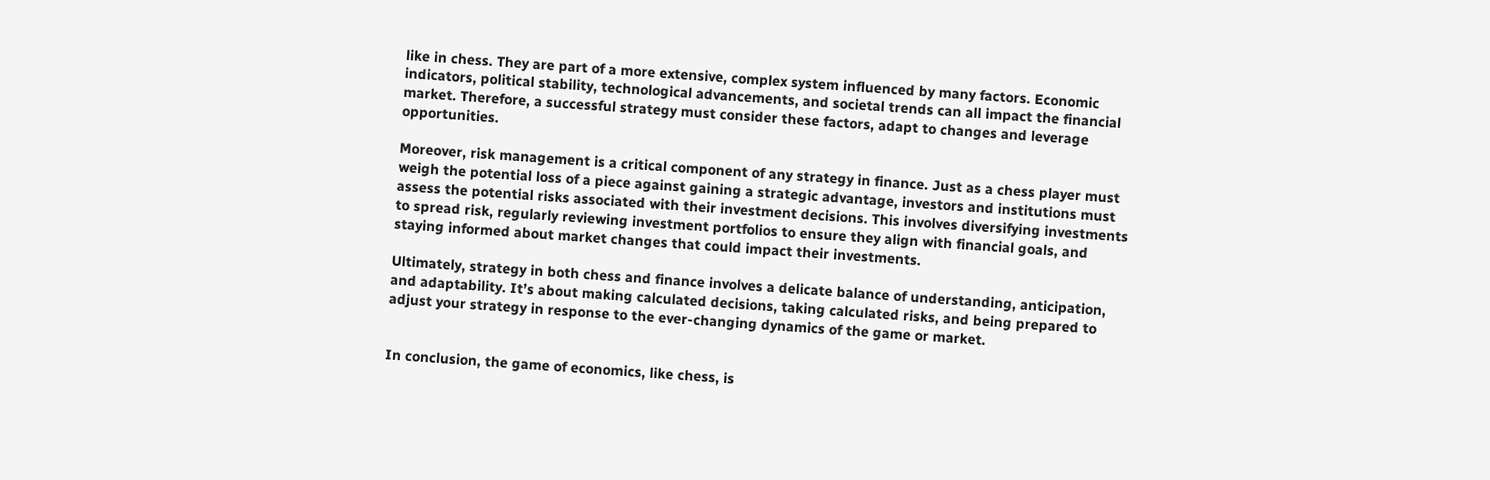like in chess. They are part of a more extensive, complex system influenced by many factors. Economic indicators, political stability, technological advancements, and societal trends can all impact the financial market. Therefore, a successful strategy must consider these factors, adapt to changes and leverage opportunities.

Moreover, risk management is a critical component of any strategy in finance. Just as a chess player must weigh the potential loss of a piece against gaining a strategic advantage, investors and institutions must assess the potential risks associated with their investment decisions. This involves diversifying investments to spread risk, regularly reviewing investment portfolios to ensure they align with financial goals, and staying informed about market changes that could impact their investments.

Ultimately, strategy in both chess and finance involves a delicate balance of understanding, anticipation, and adaptability. It’s about making calculated decisions, taking calculated risks, and being prepared to adjust your strategy in response to the ever-changing dynamics of the game or market.


In conclusion, the game of economics, like chess, is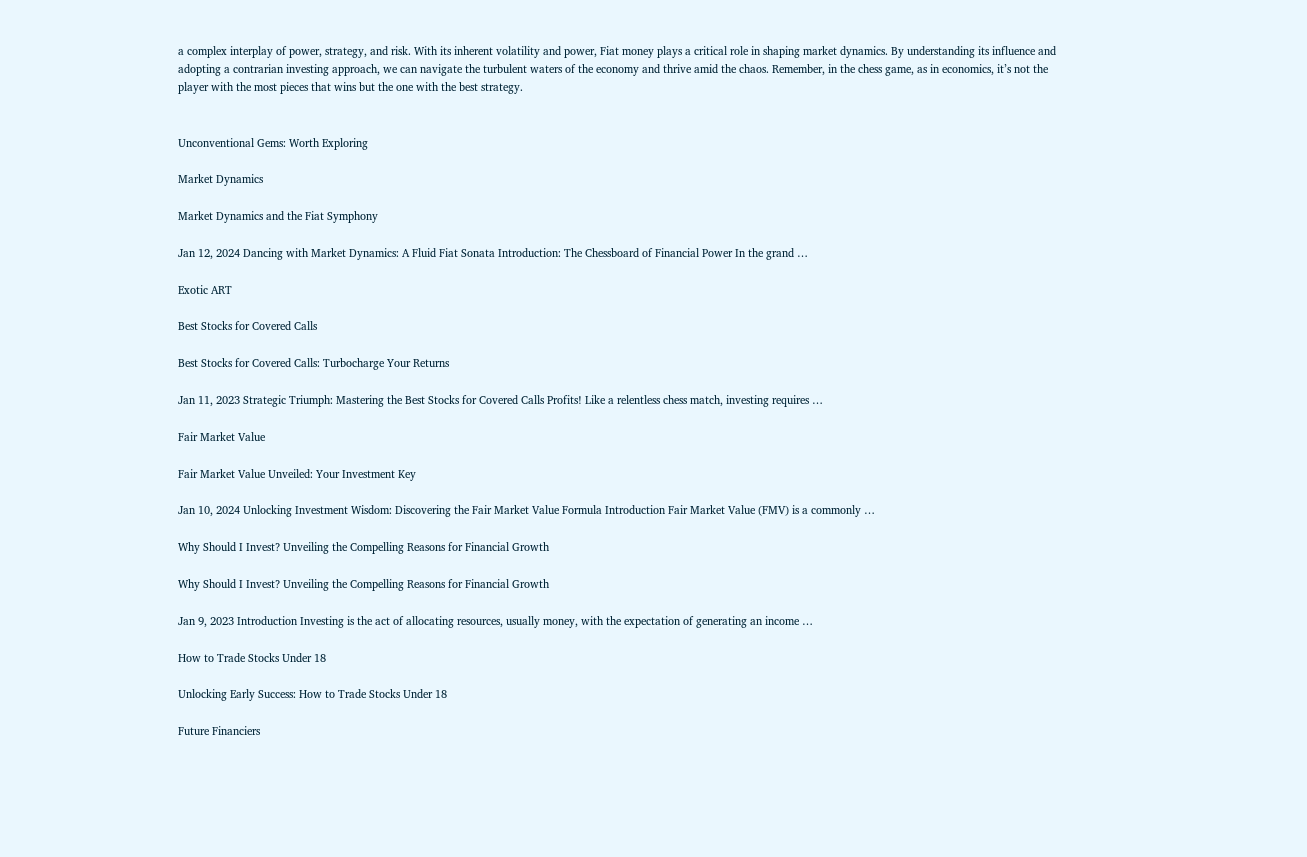a complex interplay of power, strategy, and risk. With its inherent volatility and power, Fiat money plays a critical role in shaping market dynamics. By understanding its influence and adopting a contrarian investing approach, we can navigate the turbulent waters of the economy and thrive amid the chaos. Remember, in the chess game, as in economics, it’s not the player with the most pieces that wins but the one with the best strategy.


Unconventional Gems: Worth Exploring

Market Dynamics

Market Dynamics and the Fiat Symphony

Jan 12, 2024 Dancing with Market Dynamics: A Fluid Fiat Sonata Introduction: The Chessboard of Financial Power In the grand …

Exotic ART

Best Stocks for Covered Calls

Best Stocks for Covered Calls: Turbocharge Your Returns

Jan 11, 2023 Strategic Triumph: Mastering the Best Stocks for Covered Calls Profits! Like a relentless chess match, investing requires …

Fair Market Value

Fair Market Value Unveiled: Your Investment Key

Jan 10, 2024 Unlocking Investment Wisdom: Discovering the Fair Market Value Formula Introduction Fair Market Value (FMV) is a commonly …

Why Should I Invest? Unveiling the Compelling Reasons for Financial Growth

Why Should I Invest? Unveiling the Compelling Reasons for Financial Growth

Jan 9, 2023 Introduction Investing is the act of allocating resources, usually money, with the expectation of generating an income …

How to Trade Stocks Under 18

Unlocking Early Success: How to Trade Stocks Under 18

Future Financiers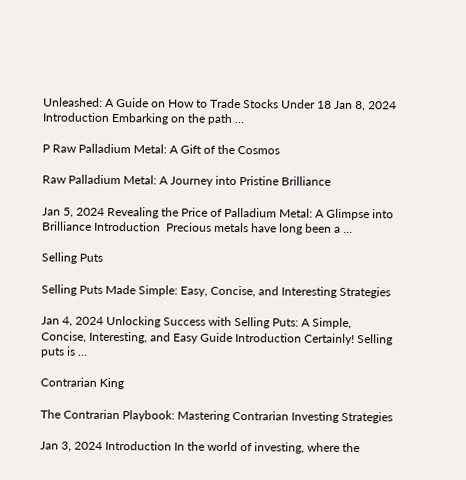Unleashed: A Guide on How to Trade Stocks Under 18 Jan 8, 2024 Introduction Embarking on the path …

P Raw Palladium Metal: A Gift of the Cosmos

Raw Palladium Metal: A Journey into Pristine Brilliance

Jan 5, 2024 Revealing the Price of Palladium Metal: A Glimpse into Brilliance Introduction  Precious metals have long been a …

Selling Puts

Selling Puts Made Simple: Easy, Concise, and Interesting Strategies

Jan 4, 2024 Unlocking Success with Selling Puts: A Simple, Concise, Interesting, and Easy Guide Introduction Certainly! Selling puts is …

Contrarian King

The Contrarian Playbook: Mastering Contrarian Investing Strategies

Jan 3, 2024 Introduction In the world of investing, where the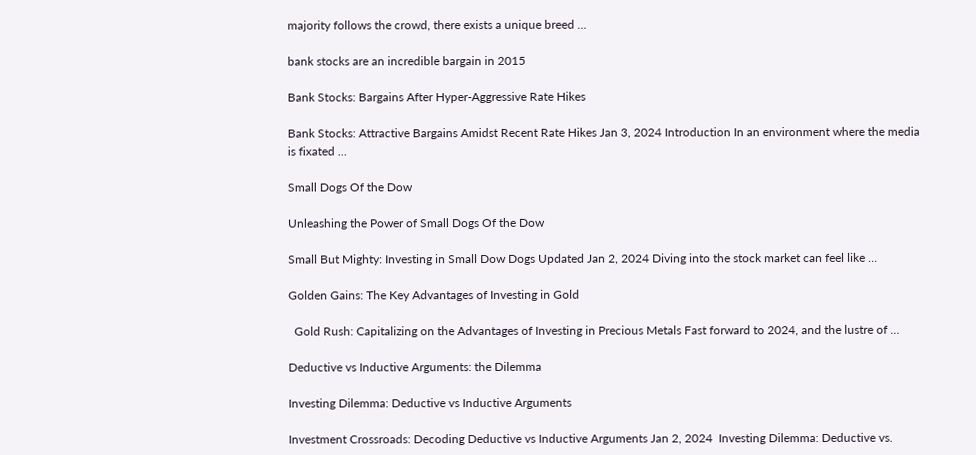majority follows the crowd, there exists a unique breed …

bank stocks are an incredible bargain in 2015

Bank Stocks: Bargains After Hyper-Aggressive Rate Hikes

Bank Stocks: Attractive Bargains Amidst Recent Rate Hikes Jan 3, 2024 Introduction In an environment where the media is fixated …

Small Dogs Of the Dow

Unleashing the Power of Small Dogs Of the Dow

Small But Mighty: Investing in Small Dow Dogs Updated Jan 2, 2024 Diving into the stock market can feel like …

Golden Gains: The Key Advantages of Investing in Gold

  Gold Rush: Capitalizing on the Advantages of Investing in Precious Metals Fast forward to 2024, and the lustre of …

Deductive vs Inductive Arguments: the Dilemma

Investing Dilemma: Deductive vs Inductive Arguments

Investment Crossroads: Decoding Deductive vs Inductive Arguments Jan 2, 2024  Investing Dilemma: Deductive vs.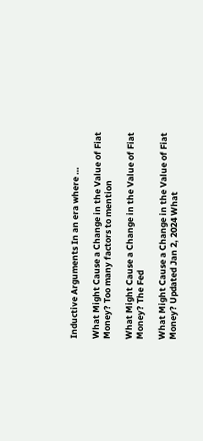Inductive Arguments In an era where …

What Might Cause a Change in the Value of Fiat Money? Too many factors to mention

What Might Cause a Change in the Value of Fiat Money? The Fed

What Might Cause a Change in the Value of Fiat Money? Updated Jan 2, 2024 What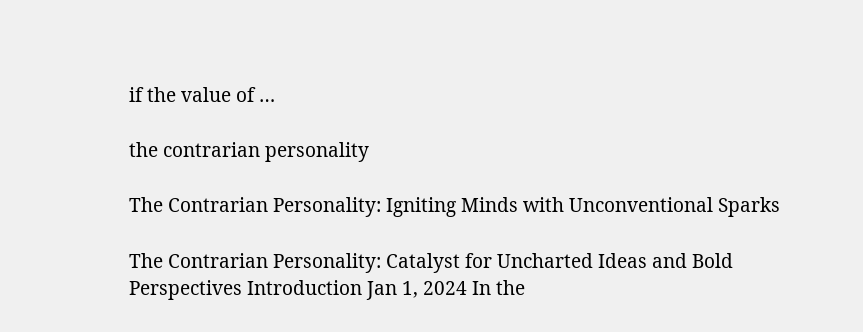if the value of …

the contrarian personality

The Contrarian Personality: Igniting Minds with Unconventional Sparks

The Contrarian Personality: Catalyst for Uncharted Ideas and Bold Perspectives Introduction Jan 1, 2024 In the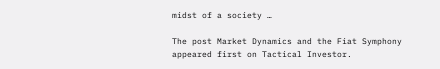midst of a society …

The post Market Dynamics and the Fiat Symphony appeared first on Tactical Investor.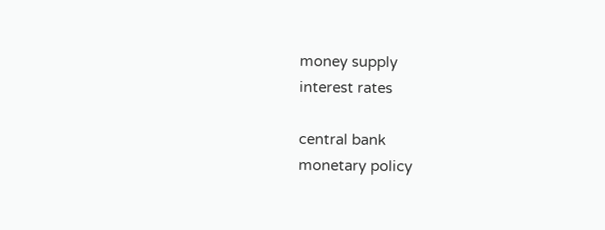money supply
interest rates

central bank
monetary policy